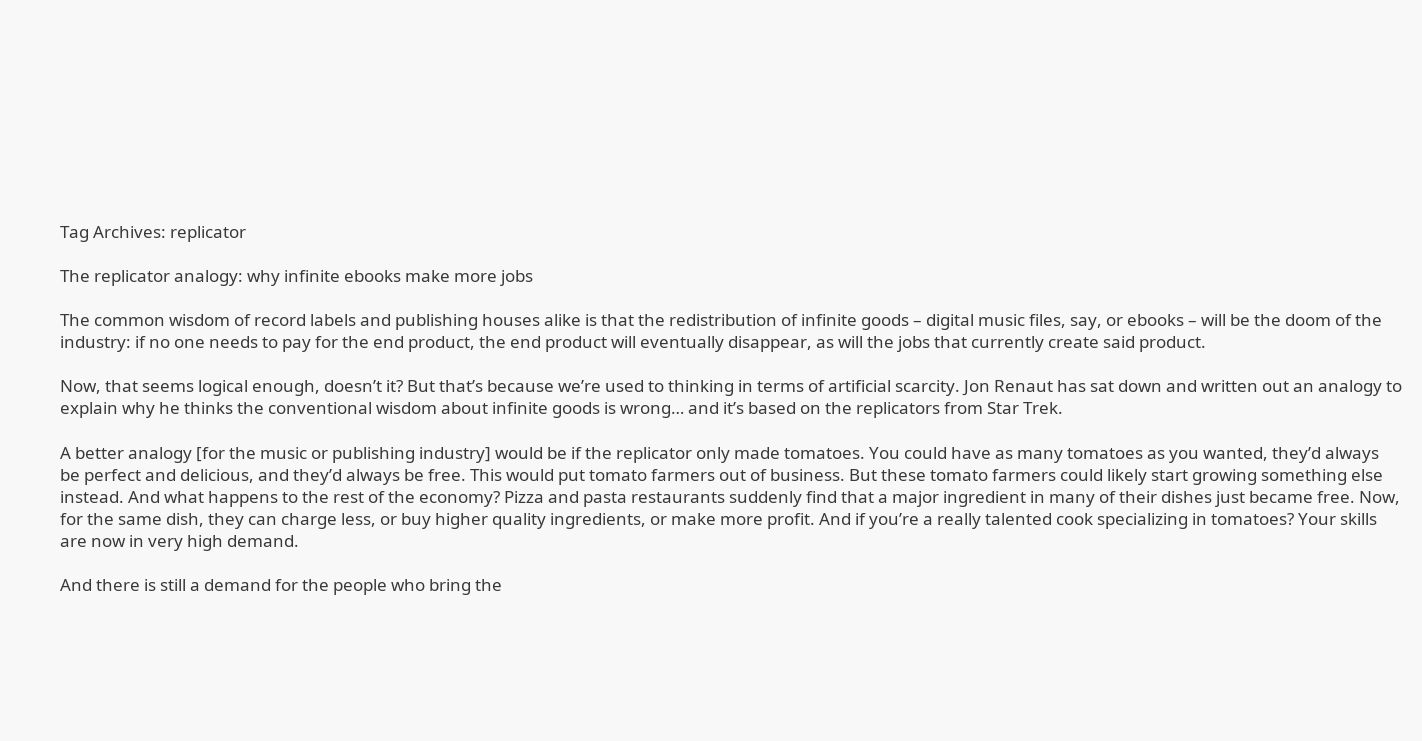Tag Archives: replicator

The replicator analogy: why infinite ebooks make more jobs

The common wisdom of record labels and publishing houses alike is that the redistribution of infinite goods – digital music files, say, or ebooks – will be the doom of the industry: if no one needs to pay for the end product, the end product will eventually disappear, as will the jobs that currently create said product.

Now, that seems logical enough, doesn’t it? But that’s because we’re used to thinking in terms of artificial scarcity. Jon Renaut has sat down and written out an analogy to explain why he thinks the conventional wisdom about infinite goods is wrong… and it’s based on the replicators from Star Trek.

A better analogy [for the music or publishing industry] would be if the replicator only made tomatoes. You could have as many tomatoes as you wanted, they’d always be perfect and delicious, and they’d always be free. This would put tomato farmers out of business. But these tomato farmers could likely start growing something else instead. And what happens to the rest of the economy? Pizza and pasta restaurants suddenly find that a major ingredient in many of their dishes just became free. Now, for the same dish, they can charge less, or buy higher quality ingredients, or make more profit. And if you’re a really talented cook specializing in tomatoes? Your skills are now in very high demand.

And there is still a demand for the people who bring the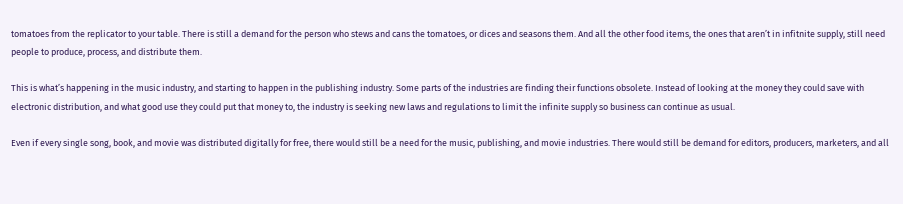tomatoes from the replicator to your table. There is still a demand for the person who stews and cans the tomatoes, or dices and seasons them. And all the other food items, the ones that aren’t in infitnite supply, still need people to produce, process, and distribute them.

This is what’s happening in the music industry, and starting to happen in the publishing industry. Some parts of the industries are finding their functions obsolete. Instead of looking at the money they could save with electronic distribution, and what good use they could put that money to, the industry is seeking new laws and regulations to limit the infinite supply so business can continue as usual.

Even if every single song, book, and movie was distributed digitally for free, there would still be a need for the music, publishing, and movie industries. There would still be demand for editors, producers, marketers, and all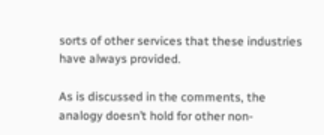sorts of other services that these industries have always provided.

As is discussed in the comments, the analogy doesn’t hold for other non-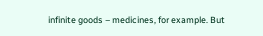infinite goods – medicines, for example. But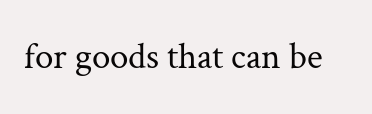for goods that can be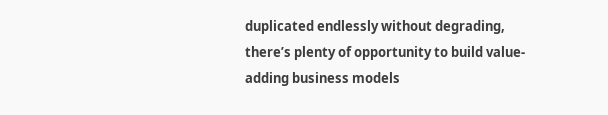duplicated endlessly without degrading, there’s plenty of opportunity to build value-adding business models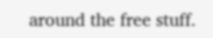around the free stuff.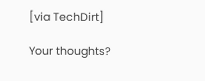[via TechDirt]

Your thoughts?